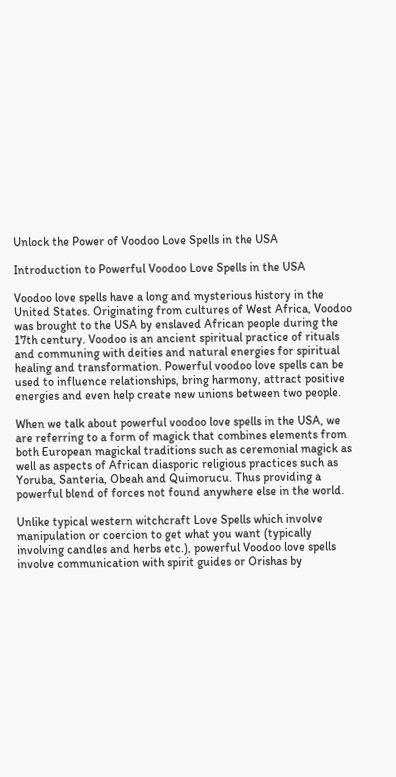Unlock the Power of Voodoo Love Spells in the USA

Introduction to Powerful Voodoo Love Spells in the USA

Voodoo love spells have a long and mysterious history in the United States. Originating from cultures of West Africa, Voodoo was brought to the USA by enslaved African people during the 17th century. Voodoo is an ancient spiritual practice of rituals and communing with deities and natural energies for spiritual healing and transformation. Powerful voodoo love spells can be used to influence relationships, bring harmony, attract positive energies and even help create new unions between two people.

When we talk about powerful voodoo love spells in the USA, we are referring to a form of magick that combines elements from both European magickal traditions such as ceremonial magick as well as aspects of African diasporic religious practices such as Yoruba, Santeria, Obeah and Quimorucu. Thus providing a powerful blend of forces not found anywhere else in the world.

Unlike typical western witchcraft Love Spells which involve manipulation or coercion to get what you want (typically involving candles and herbs etc.), powerful Voodoo love spells involve communication with spirit guides or Orishas by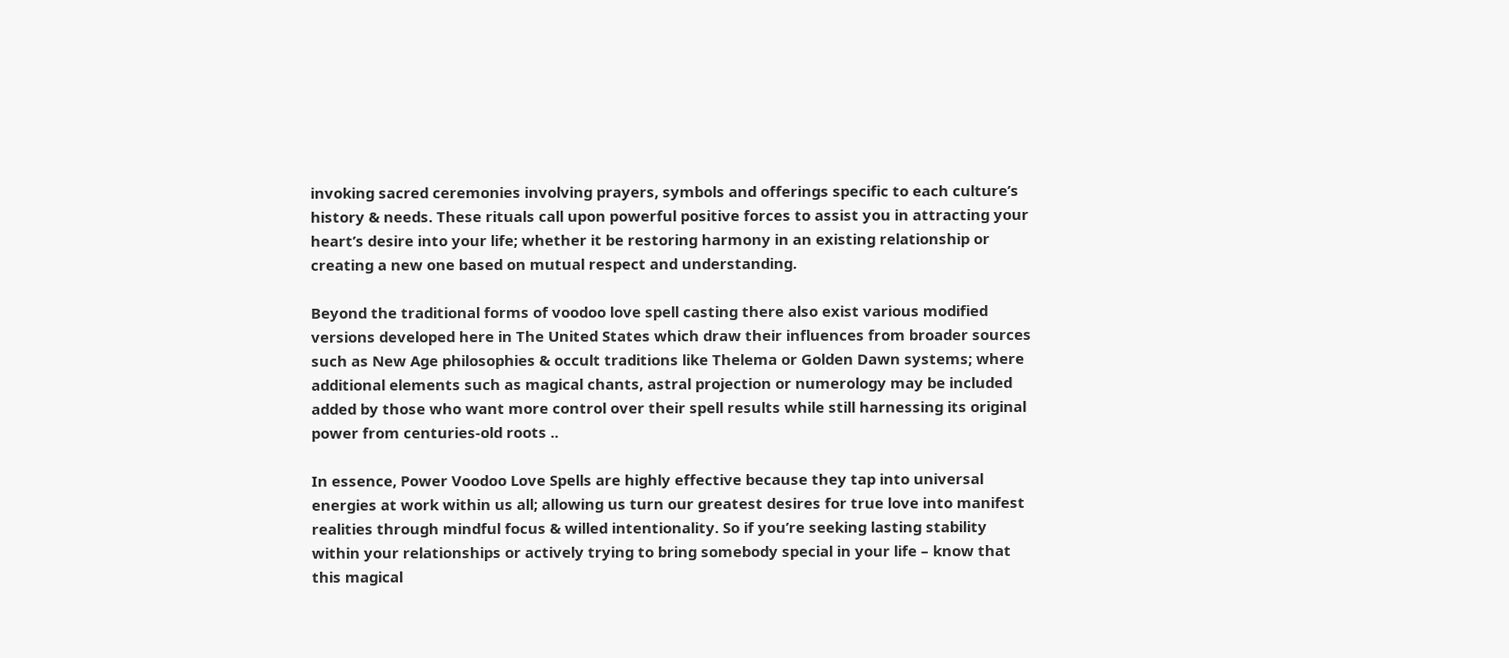invoking sacred ceremonies involving prayers, symbols and offerings specific to each culture’s history & needs. These rituals call upon powerful positive forces to assist you in attracting your heart’s desire into your life; whether it be restoring harmony in an existing relationship or creating a new one based on mutual respect and understanding.

Beyond the traditional forms of voodoo love spell casting there also exist various modified versions developed here in The United States which draw their influences from broader sources such as New Age philosophies & occult traditions like Thelema or Golden Dawn systems; where additional elements such as magical chants, astral projection or numerology may be included added by those who want more control over their spell results while still harnessing its original power from centuries-old roots ..

In essence, Power Voodoo Love Spells are highly effective because they tap into universal energies at work within us all; allowing us turn our greatest desires for true love into manifest realities through mindful focus & willed intentionality. So if you’re seeking lasting stability within your relationships or actively trying to bring somebody special in your life – know that this magical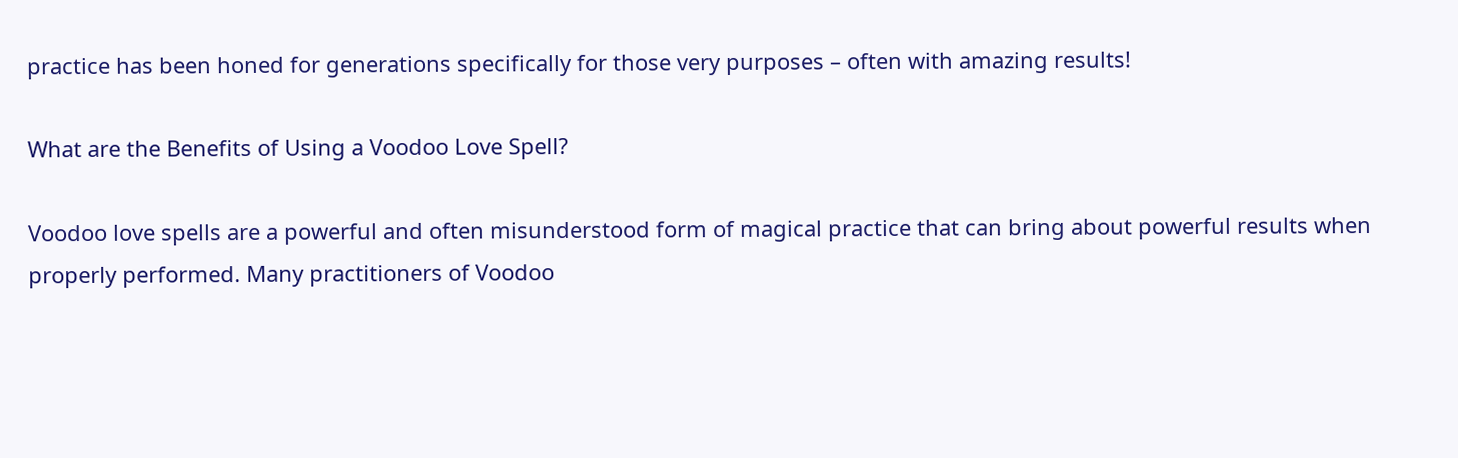practice has been honed for generations specifically for those very purposes – often with amazing results!

What are the Benefits of Using a Voodoo Love Spell?

Voodoo love spells are a powerful and often misunderstood form of magical practice that can bring about powerful results when properly performed. Many practitioners of Voodoo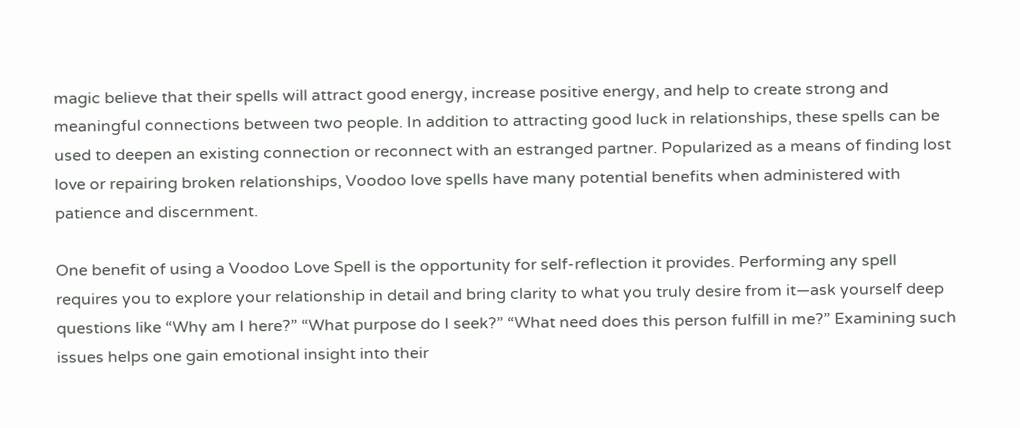magic believe that their spells will attract good energy, increase positive energy, and help to create strong and meaningful connections between two people. In addition to attracting good luck in relationships, these spells can be used to deepen an existing connection or reconnect with an estranged partner. Popularized as a means of finding lost love or repairing broken relationships, Voodoo love spells have many potential benefits when administered with patience and discernment.

One benefit of using a Voodoo Love Spell is the opportunity for self-reflection it provides. Performing any spell requires you to explore your relationship in detail and bring clarity to what you truly desire from it—ask yourself deep questions like “Why am I here?” “What purpose do I seek?” “What need does this person fulfill in me?” Examining such issues helps one gain emotional insight into their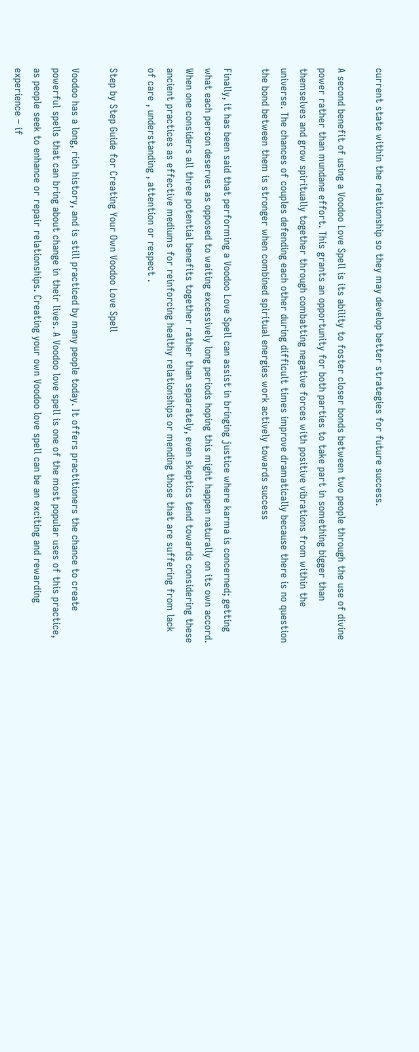current state within the relationship so they may develop better strategies for future success.

A second benefit of using a Voodoo Love Spell is its ability to foster closer bonds between two people through the use of divine power rather than mundane effort. This grants an opportunity for both parties to take part in something bigger than themselves and grow spiritually together through combatting negative forces with positive vibrations from within the universe. The chances of couples defending each other during difficult times improve dramatically because there is no question the bond between them is stronger when combined spiritual energies work actively towards success

Finally, it has been said that performing a Voodoo Love Spell can assist in bringing justice where karma is concerned; getting what each person deserves as opposed to waiting excessively long periods hoping this might happen naturally on its own accord. When one considers all three potential benefits together rather than separately, even skeptics tend towards considering these ancient practices as effective mediums for reinforcing healthy relationships or mending those that are suffering from lack of care , understanding , attention or respect .

Step by Step Guide for Creating Your Own Voodoo Love Spell

Voodoo has a long, rich history, and is still practiced by many people today. It offers practitioners the chance to create powerful spells that can bring about change in their lives. A Voodoo love spell is one of the most popular uses of this practice, as people seek to enhance or repair relationships. Creating your own Voodoo love spell can be an exciting and rewarding experience – if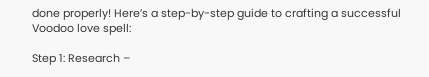done properly! Here’s a step-by-step guide to crafting a successful Voodoo love spell:

Step 1: Research –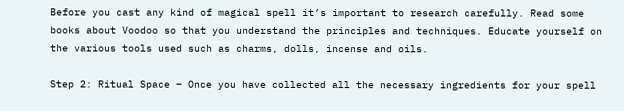Before you cast any kind of magical spell it’s important to research carefully. Read some books about Voodoo so that you understand the principles and techniques. Educate yourself on the various tools used such as charms, dolls, incense and oils.

Step 2: Ritual Space – Once you have collected all the necessary ingredients for your spell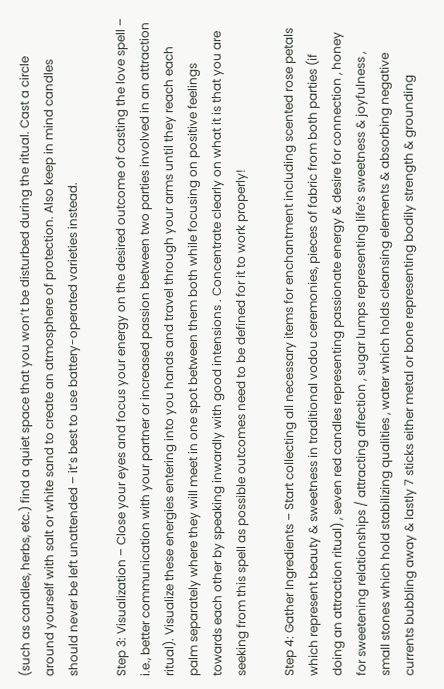(such as candles, herbs, etc.) find a quiet space that you won’t be disturbed during the ritual. Cast a circle around yourself with salt or white sand to create an atmosphere of protection. Also keep in mind candles should never be left unattended – it’s best to use battery-operated varieties instead.

Step 3: Visualization – Close your eyes and focus your energy on the desired outcome of casting the love spell – i.e., better communication with your partner or increased passion between two parties involved in an attraction ritual). Visualize these energies entering into you hands and travel through your arms until they reach each palm separately where they will meet in one spot between them both while focusing on positive feelings towards each other by speaking inwardly with good intensions . Concentrate clearly on what it is that you are seeking from this spell as possible outcomes need to be defined for it to work properly!

Step 4: Gather Ingredients – Start collecting all necessary items for enchantment including scented rose petals which represent beauty & sweetness in traditional vodou ceremonies, pieces of fabric from both parties (if doing an attraction ritual) , seven red candles representing passionate energy & desire for connection , honey for sweetening relationships / attracting affection , sugar lumps representing life‘s sweetness & joyfulness , small stones which hold stabilizing qualities , water which holds cleansing elements & absorbing negative currents bubbling away & lastly 7 sticks either metal or bone representing bodily strength & grounding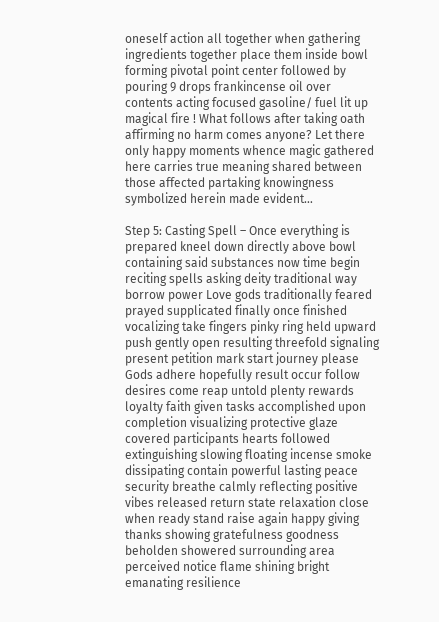oneself action all together when gathering ingredients together place them inside bowl forming pivotal point center followed by pouring 9 drops frankincense oil over contents acting focused gasoline/ fuel lit up magical fire ! What follows after taking oath affirming no harm comes anyone? Let there only happy moments whence magic gathered here carries true meaning shared between those affected partaking knowingness symbolized herein made evident…

Step 5: Casting Spell – Once everything is prepared kneel down directly above bowl containing said substances now time begin reciting spells asking deity traditional way borrow power Love gods traditionally feared prayed supplicated finally once finished vocalizing take fingers pinky ring held upward push gently open resulting threefold signaling present petition mark start journey please Gods adhere hopefully result occur follow desires come reap untold plenty rewards loyalty faith given tasks accomplished upon completion visualizing protective glaze covered participants hearts followed extinguishing slowing floating incense smoke dissipating contain powerful lasting peace security breathe calmly reflecting positive vibes released return state relaxation close when ready stand raise again happy giving thanks showing gratefulness goodness beholden showered surrounding area perceived notice flame shining bright emanating resilience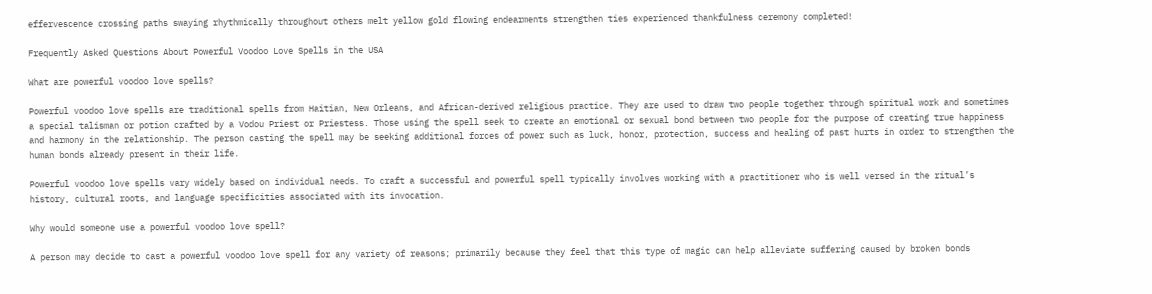effervescence crossing paths swaying rhythmically throughout others melt yellow gold flowing endearments strengthen ties experienced thankfulness ceremony completed!

Frequently Asked Questions About Powerful Voodoo Love Spells in the USA

What are powerful voodoo love spells?

Powerful voodoo love spells are traditional spells from Haitian, New Orleans, and African-derived religious practice. They are used to draw two people together through spiritual work and sometimes a special talisman or potion crafted by a Vodou Priest or Priestess. Those using the spell seek to create an emotional or sexual bond between two people for the purpose of creating true happiness and harmony in the relationship. The person casting the spell may be seeking additional forces of power such as luck, honor, protection, success and healing of past hurts in order to strengthen the human bonds already present in their life.

Powerful voodoo love spells vary widely based on individual needs. To craft a successful and powerful spell typically involves working with a practitioner who is well versed in the ritual’s history, cultural roots, and language specificities associated with its invocation.

Why would someone use a powerful voodoo love spell?

A person may decide to cast a powerful voodoo love spell for any variety of reasons; primarily because they feel that this type of magic can help alleviate suffering caused by broken bonds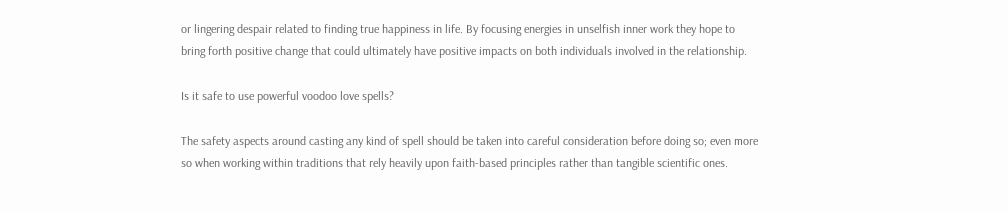or lingering despair related to finding true happiness in life. By focusing energies in unselfish inner work they hope to bring forth positive change that could ultimately have positive impacts on both individuals involved in the relationship.

Is it safe to use powerful voodoo love spells?

The safety aspects around casting any kind of spell should be taken into careful consideration before doing so; even more so when working within traditions that rely heavily upon faith-based principles rather than tangible scientific ones.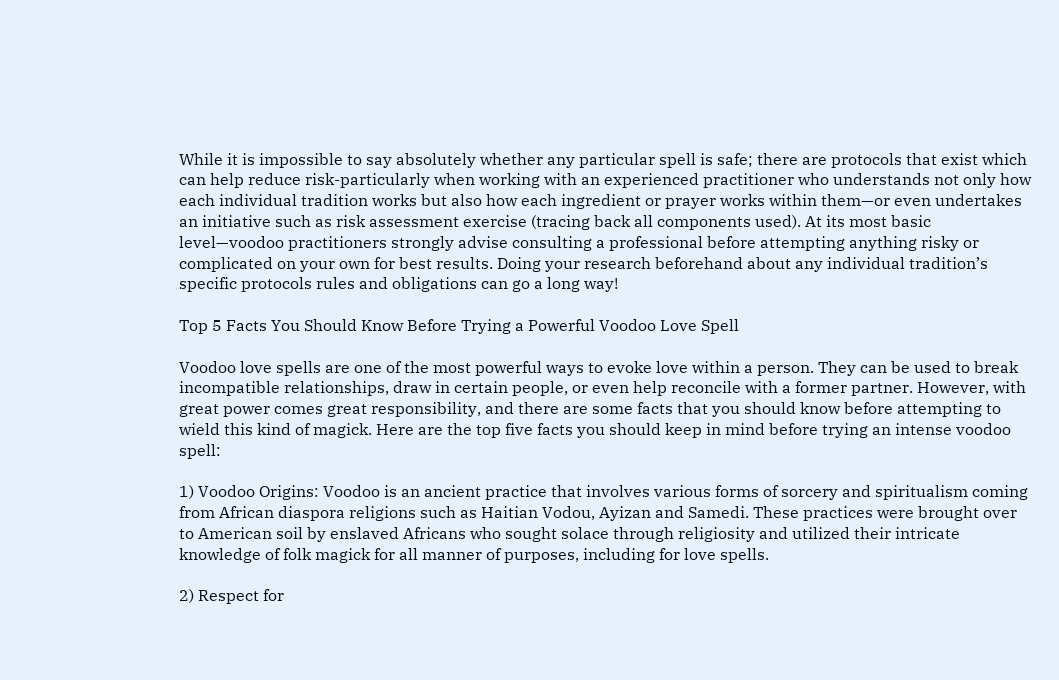While it is impossible to say absolutely whether any particular spell is safe; there are protocols that exist which can help reduce risk-particularly when working with an experienced practitioner who understands not only how each individual tradition works but also how each ingredient or prayer works within them—or even undertakes an initiative such as risk assessment exercise (tracing back all components used). At its most basic level—voodoo practitioners strongly advise consulting a professional before attempting anything risky or complicated on your own for best results. Doing your research beforehand about any individual tradition’s specific protocols rules and obligations can go a long way!

Top 5 Facts You Should Know Before Trying a Powerful Voodoo Love Spell

Voodoo love spells are one of the most powerful ways to evoke love within a person. They can be used to break incompatible relationships, draw in certain people, or even help reconcile with a former partner. However, with great power comes great responsibility, and there are some facts that you should know before attempting to wield this kind of magick. Here are the top five facts you should keep in mind before trying an intense voodoo spell:

1) Voodoo Origins: Voodoo is an ancient practice that involves various forms of sorcery and spiritualism coming from African diaspora religions such as Haitian Vodou, Ayizan and Samedi. These practices were brought over to American soil by enslaved Africans who sought solace through religiosity and utilized their intricate knowledge of folk magick for all manner of purposes, including for love spells.

2) Respect for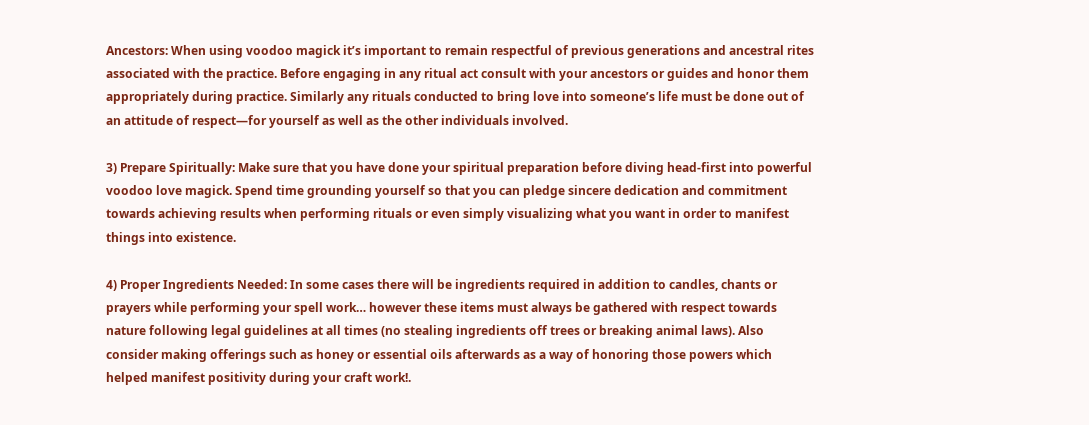Ancestors: When using voodoo magick it’s important to remain respectful of previous generations and ancestral rites associated with the practice. Before engaging in any ritual act consult with your ancestors or guides and honor them appropriately during practice. Similarly any rituals conducted to bring love into someone’s life must be done out of an attitude of respect—for yourself as well as the other individuals involved.

3) Prepare Spiritually: Make sure that you have done your spiritual preparation before diving head-first into powerful voodoo love magick. Spend time grounding yourself so that you can pledge sincere dedication and commitment towards achieving results when performing rituals or even simply visualizing what you want in order to manifest things into existence.

4) Proper Ingredients Needed: In some cases there will be ingredients required in addition to candles, chants or prayers while performing your spell work… however these items must always be gathered with respect towards nature following legal guidelines at all times (no stealing ingredients off trees or breaking animal laws). Also consider making offerings such as honey or essential oils afterwards as a way of honoring those powers which helped manifest positivity during your craft work!.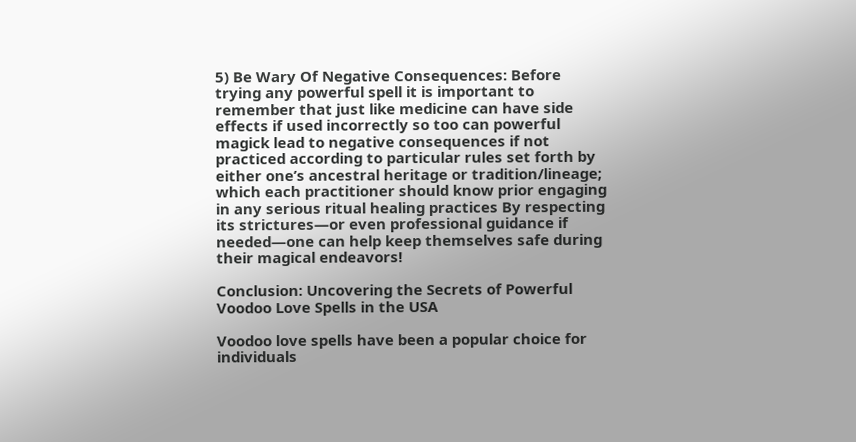5) Be Wary Of Negative Consequences: Before trying any powerful spell it is important to remember that just like medicine can have side effects if used incorrectly so too can powerful magick lead to negative consequences if not practiced according to particular rules set forth by either one’s ancestral heritage or tradition/lineage; which each practitioner should know prior engaging in any serious ritual healing practices By respecting its strictures—or even professional guidance if needed—one can help keep themselves safe during their magical endeavors!

Conclusion: Uncovering the Secrets of Powerful Voodoo Love Spells in the USA

Voodoo love spells have been a popular choice for individuals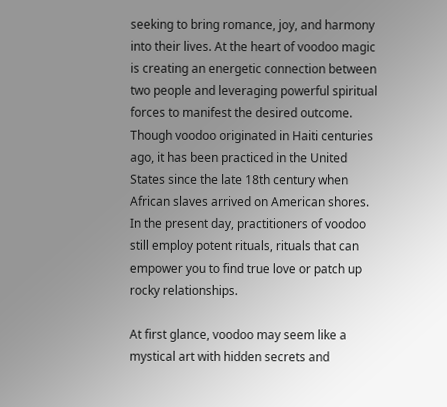seeking to bring romance, joy, and harmony into their lives. At the heart of voodoo magic is creating an energetic connection between two people and leveraging powerful spiritual forces to manifest the desired outcome. Though voodoo originated in Haiti centuries ago, it has been practiced in the United States since the late 18th century when African slaves arrived on American shores. In the present day, practitioners of voodoo still employ potent rituals, rituals that can empower you to find true love or patch up rocky relationships.

At first glance, voodoo may seem like a mystical art with hidden secrets and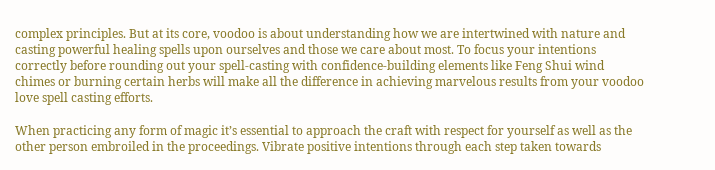complex principles. But at its core, voodoo is about understanding how we are intertwined with nature and casting powerful healing spells upon ourselves and those we care about most. To focus your intentions correctly before rounding out your spell-casting with confidence-building elements like Feng Shui wind chimes or burning certain herbs will make all the difference in achieving marvelous results from your voodoo love spell casting efforts.

When practicing any form of magic it’s essential to approach the craft with respect for yourself as well as the other person embroiled in the proceedings. Vibrate positive intentions through each step taken towards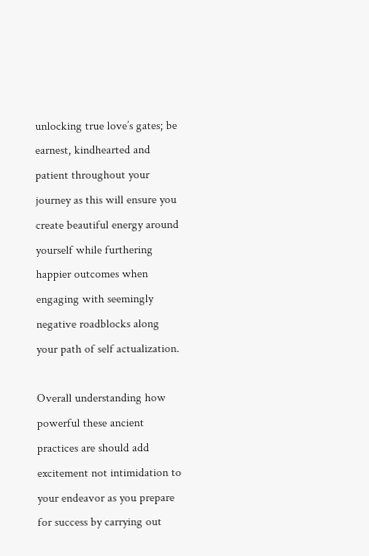unlocking true love’s gates; be earnest, kindhearted and patient throughout your journey as this will ensure you create beautiful energy around yourself while furthering happier outcomes when engaging with seemingly negative roadblocks along your path of self actualization.

Overall understanding how powerful these ancient practices are should add excitement not intimidation to your endeavor as you prepare for success by carrying out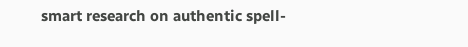smart research on authentic spell-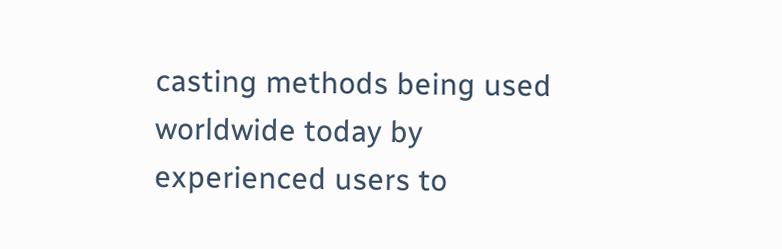casting methods being used worldwide today by experienced users to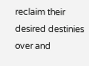reclaim their desired destinies over and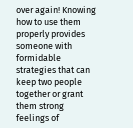over again! Knowing how to use them properly provides someone with formidable strategies that can keep two people together or grant them strong feelings of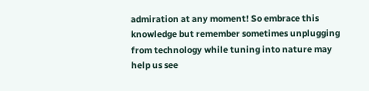admiration at any moment! So embrace this knowledge but remember sometimes unplugging from technology while tuning into nature may help us see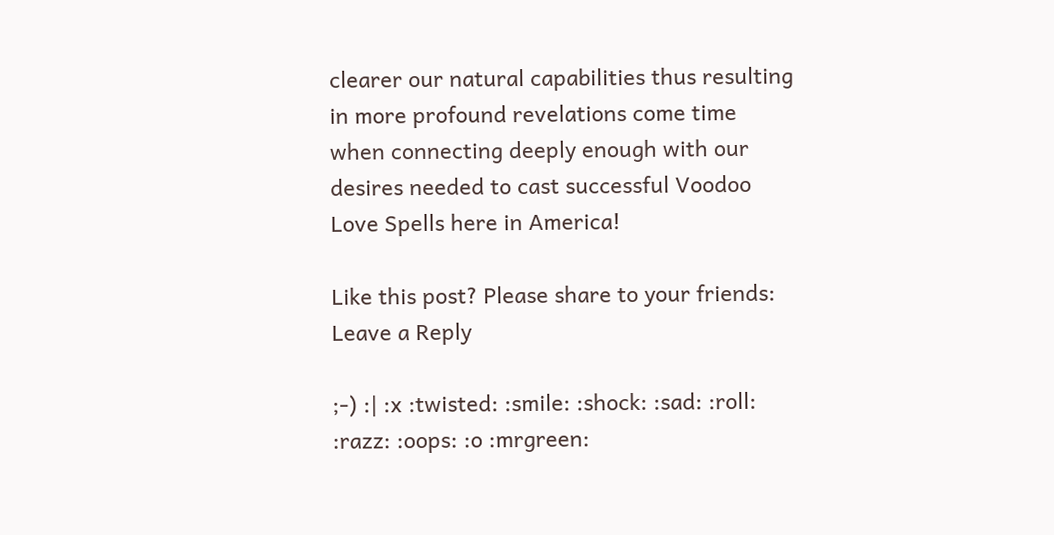clearer our natural capabilities thus resulting in more profound revelations come time when connecting deeply enough with our desires needed to cast successful Voodoo Love Spells here in America!

Like this post? Please share to your friends:
Leave a Reply

;-) :| :x :twisted: :smile: :shock: :sad: :roll: :razz: :oops: :o :mrgreen: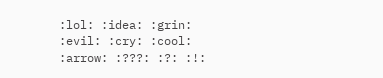:lol: :idea: :grin: :evil: :cry: :cool: :arrow: :???: :?: :!: